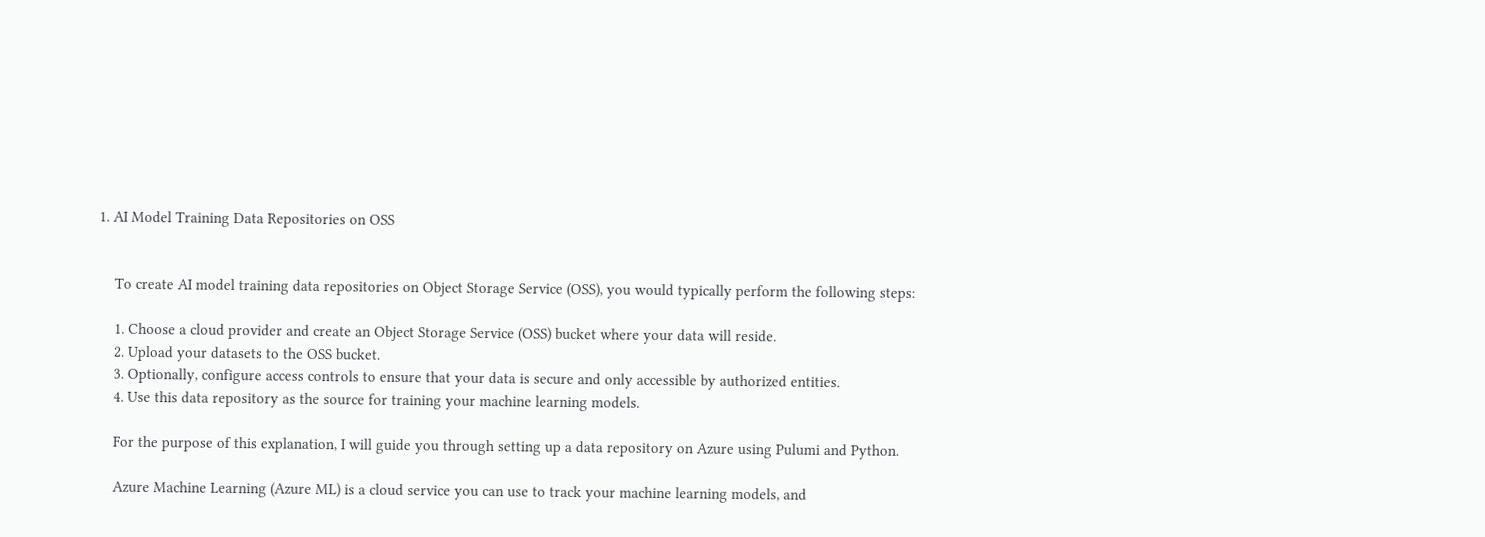1. AI Model Training Data Repositories on OSS


    To create AI model training data repositories on Object Storage Service (OSS), you would typically perform the following steps:

    1. Choose a cloud provider and create an Object Storage Service (OSS) bucket where your data will reside.
    2. Upload your datasets to the OSS bucket.
    3. Optionally, configure access controls to ensure that your data is secure and only accessible by authorized entities.
    4. Use this data repository as the source for training your machine learning models.

    For the purpose of this explanation, I will guide you through setting up a data repository on Azure using Pulumi and Python.

    Azure Machine Learning (Azure ML) is a cloud service you can use to track your machine learning models, and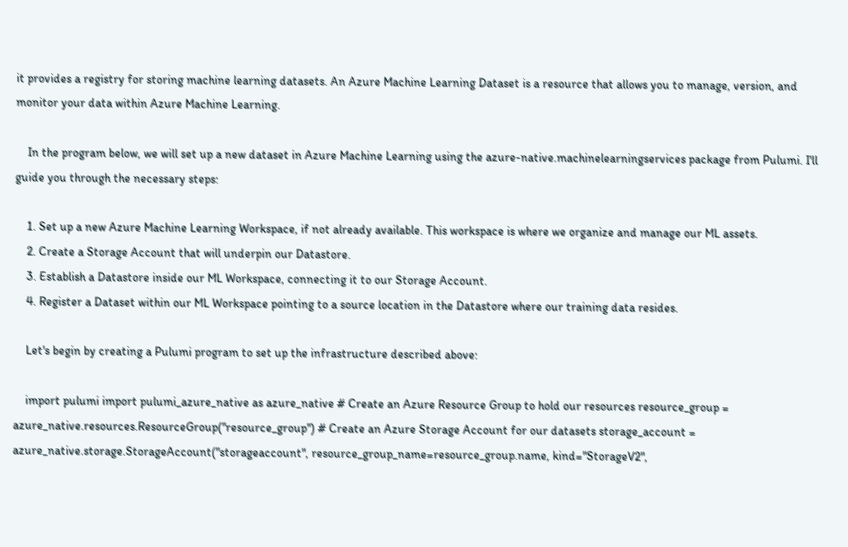it provides a registry for storing machine learning datasets. An Azure Machine Learning Dataset is a resource that allows you to manage, version, and monitor your data within Azure Machine Learning.

    In the program below, we will set up a new dataset in Azure Machine Learning using the azure-native.machinelearningservices package from Pulumi. I'll guide you through the necessary steps:

    1. Set up a new Azure Machine Learning Workspace, if not already available. This workspace is where we organize and manage our ML assets.
    2. Create a Storage Account that will underpin our Datastore.
    3. Establish a Datastore inside our ML Workspace, connecting it to our Storage Account.
    4. Register a Dataset within our ML Workspace pointing to a source location in the Datastore where our training data resides.

    Let's begin by creating a Pulumi program to set up the infrastructure described above:

    import pulumi import pulumi_azure_native as azure_native # Create an Azure Resource Group to hold our resources resource_group = azure_native.resources.ResourceGroup("resource_group") # Create an Azure Storage Account for our datasets storage_account = azure_native.storage.StorageAccount("storageaccount", resource_group_name=resource_group.name, kind="StorageV2",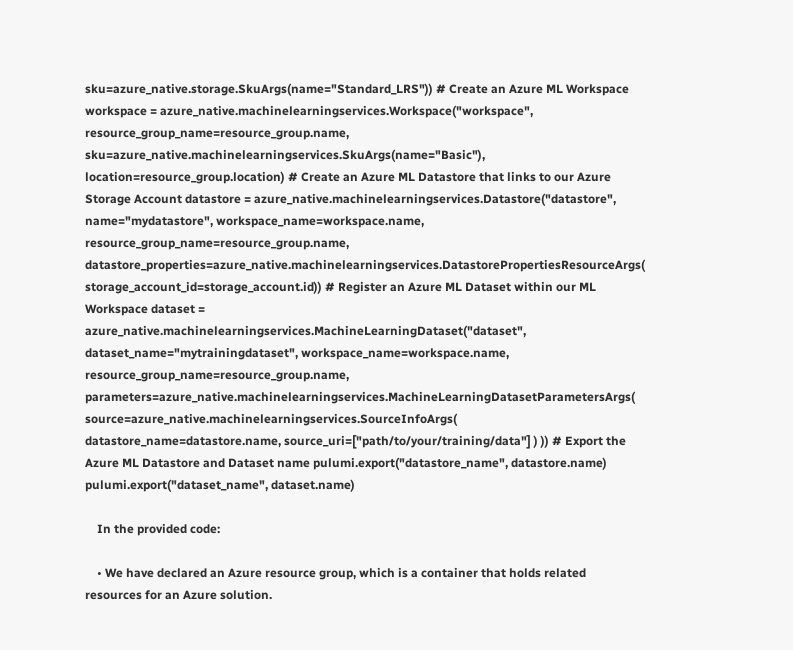sku=azure_native.storage.SkuArgs(name="Standard_LRS")) # Create an Azure ML Workspace workspace = azure_native.machinelearningservices.Workspace("workspace", resource_group_name=resource_group.name, sku=azure_native.machinelearningservices.SkuArgs(name="Basic"), location=resource_group.location) # Create an Azure ML Datastore that links to our Azure Storage Account datastore = azure_native.machinelearningservices.Datastore("datastore", name="mydatastore", workspace_name=workspace.name, resource_group_name=resource_group.name, datastore_properties=azure_native.machinelearningservices.DatastorePropertiesResourceArgs( storage_account_id=storage_account.id)) # Register an Azure ML Dataset within our ML Workspace dataset = azure_native.machinelearningservices.MachineLearningDataset("dataset", dataset_name="mytrainingdataset", workspace_name=workspace.name, resource_group_name=resource_group.name, parameters=azure_native.machinelearningservices.MachineLearningDatasetParametersArgs( source=azure_native.machinelearningservices.SourceInfoArgs( datastore_name=datastore.name, source_uri=["path/to/your/training/data"] ) )) # Export the Azure ML Datastore and Dataset name pulumi.export("datastore_name", datastore.name) pulumi.export("dataset_name", dataset.name)

    In the provided code:

    • We have declared an Azure resource group, which is a container that holds related resources for an Azure solution.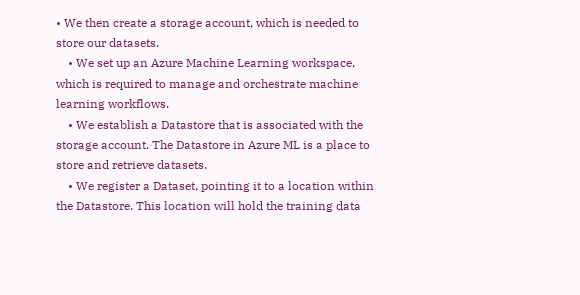• We then create a storage account, which is needed to store our datasets.
    • We set up an Azure Machine Learning workspace, which is required to manage and orchestrate machine learning workflows.
    • We establish a Datastore that is associated with the storage account. The Datastore in Azure ML is a place to store and retrieve datasets.
    • We register a Dataset, pointing it to a location within the Datastore. This location will hold the training data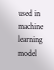used in machine learning model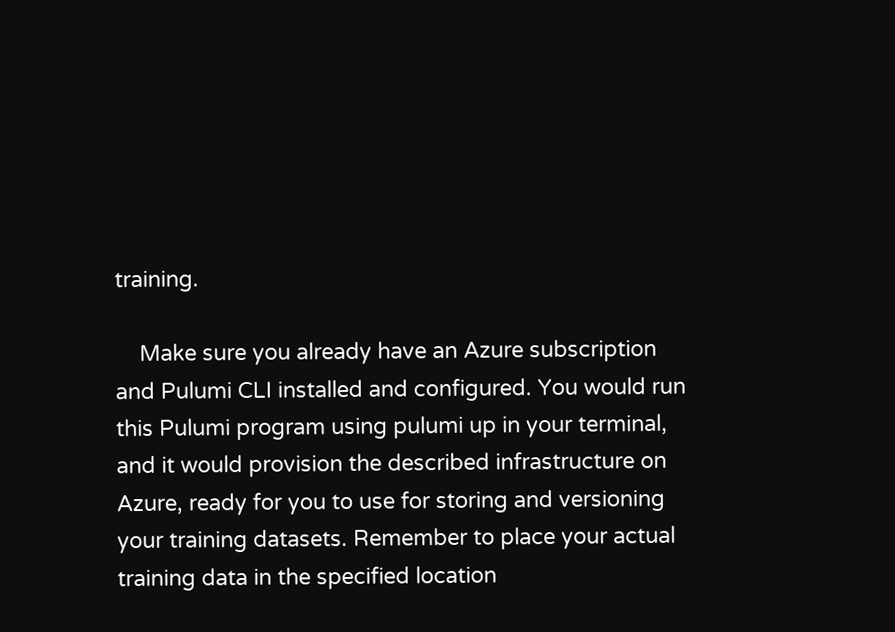training.

    Make sure you already have an Azure subscription and Pulumi CLI installed and configured. You would run this Pulumi program using pulumi up in your terminal, and it would provision the described infrastructure on Azure, ready for you to use for storing and versioning your training datasets. Remember to place your actual training data in the specified location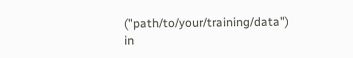("path/to/your/training/data") in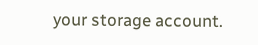your storage account.